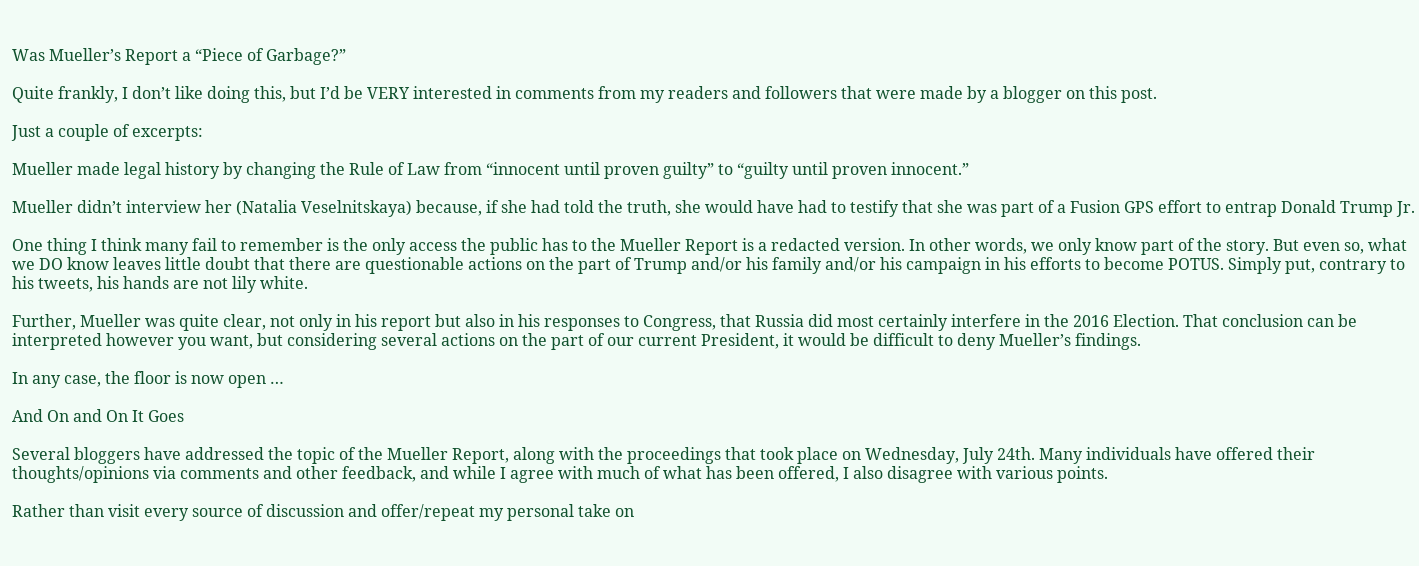Was Mueller’s Report a “Piece of Garbage?”

Quite frankly, I don’t like doing this, but I’d be VERY interested in comments from my readers and followers that were made by a blogger on this post.

Just a couple of excerpts:

Mueller made legal history by changing the Rule of Law from “innocent until proven guilty” to “guilty until proven innocent.”

Mueller didn’t interview her (Natalia Veselnitskaya) because, if she had told the truth, she would have had to testify that she was part of a Fusion GPS effort to entrap Donald Trump Jr.

One thing I think many fail to remember is the only access the public has to the Mueller Report is a redacted version. In other words, we only know part of the story. But even so, what we DO know leaves little doubt that there are questionable actions on the part of Trump and/or his family and/or his campaign in his efforts to become POTUS. Simply put, contrary to his tweets, his hands are not lily white.

Further, Mueller was quite clear, not only in his report but also in his responses to Congress, that Russia did most certainly interfere in the 2016 Election. That conclusion can be interpreted however you want, but considering several actions on the part of our current President, it would be difficult to deny Mueller’s findings.

In any case, the floor is now open …

And On and On It Goes

Several bloggers have addressed the topic of the Mueller Report, along with the proceedings that took place on Wednesday, July 24th. Many individuals have offered their thoughts/opinions via comments and other feedback, and while I agree with much of what has been offered, I also disagree with various points.

Rather than visit every source of discussion and offer/repeat my personal take on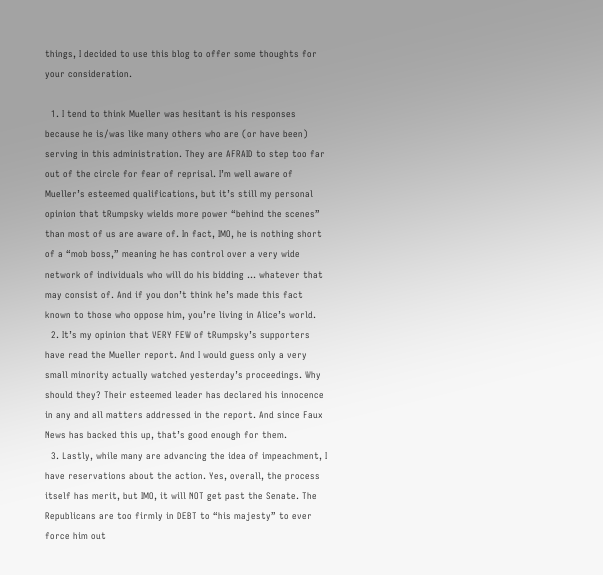things, I decided to use this blog to offer some thoughts for your consideration.

  1. I tend to think Mueller was hesitant is his responses because he is/was like many others who are (or have been) serving in this administration. They are AFRAID to step too far out of the circle for fear of reprisal. I’m well aware of Mueller’s esteemed qualifications, but it’s still my personal opinion that tRumpsky wields more power “behind the scenes” than most of us are aware of. In fact, IMO, he is nothing short of a “mob boss,” meaning he has control over a very wide network of individuals who will do his bidding … whatever that may consist of. And if you don’t think he’s made this fact known to those who oppose him, you’re living in Alice’s world.
  2. It’s my opinion that VERY FEW of tRumpsky’s supporters have read the Mueller report. And I would guess only a very small minority actually watched yesterday’s proceedings. Why should they? Their esteemed leader has declared his innocence in any and all matters addressed in the report. And since Faux News has backed this up, that’s good enough for them.
  3. Lastly, while many are advancing the idea of impeachment, I have reservations about the action. Yes, overall, the process itself has merit, but IMO, it will NOT get past the Senate. The Republicans are too firmly in DEBT to “his majesty” to ever force him out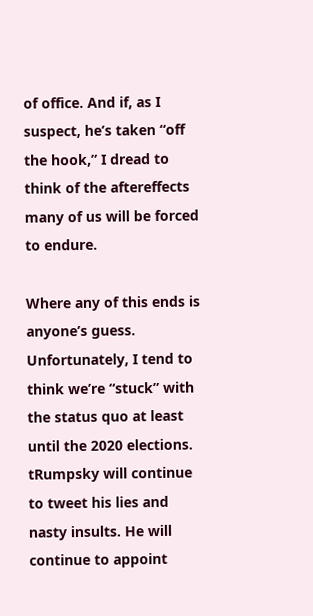of office. And if, as I suspect, he’s taken “off the hook,” I dread to think of the aftereffects many of us will be forced to endure.

Where any of this ends is anyone’s guess. Unfortunately, I tend to think we’re “stuck” with the status quo at least until the 2020 elections. tRumpsky will continue to tweet his lies and nasty insults. He will continue to appoint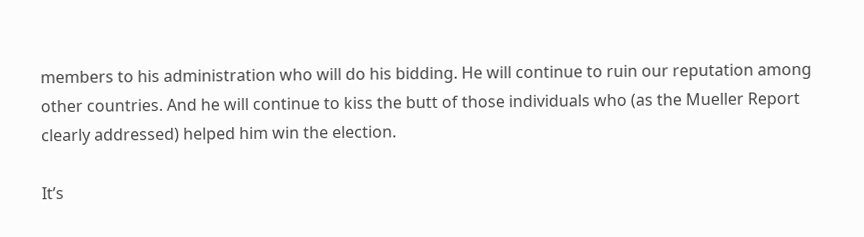members to his administration who will do his bidding. He will continue to ruin our reputation among other countries. And he will continue to kiss the butt of those individuals who (as the Mueller Report clearly addressed) helped him win the election.

It’s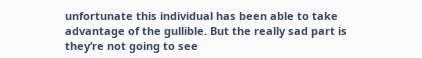unfortunate this individual has been able to take advantage of the gullible. But the really sad part is they’re not going to see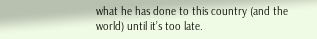what he has done to this country (and the world) until it’s too late.